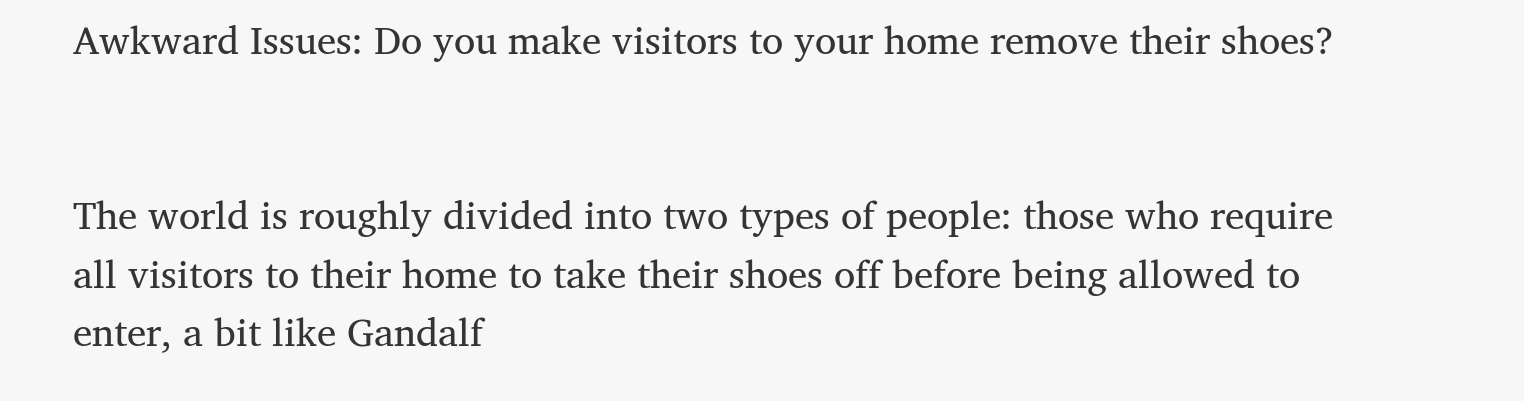Awkward Issues: Do you make visitors to your home remove their shoes?


The world is roughly divided into two types of people: those who require all visitors to their home to take their shoes off before being allowed to enter, a bit like Gandalf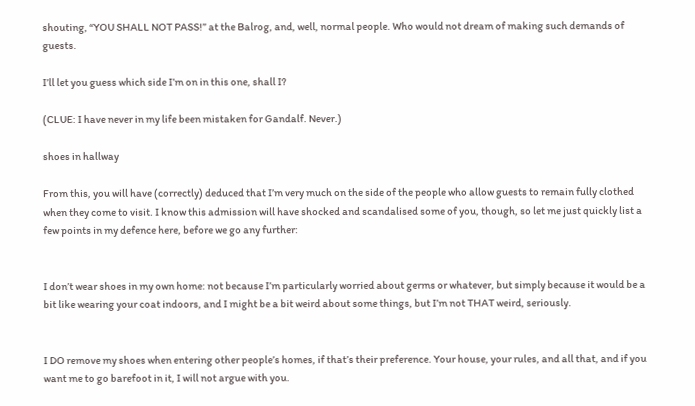shouting, “YOU SHALL NOT PASS!” at the Balrog, and, well, normal people. Who would not dream of making such demands of guests.

I’ll let you guess which side I’m on in this one, shall I?

(CLUE: I have never in my life been mistaken for Gandalf. Never.)

shoes in hallway

From this, you will have (correctly) deduced that I’m very much on the side of the people who allow guests to remain fully clothed when they come to visit. I know this admission will have shocked and scandalised some of you, though, so let me just quickly list a few points in my defence here, before we go any further:


I don’t wear shoes in my own home: not because I’m particularly worried about germs or whatever, but simply because it would be a bit like wearing your coat indoors, and I might be a bit weird about some things, but I’m not THAT weird, seriously.


I DO remove my shoes when entering other people’s homes, if that’s their preference. Your house, your rules, and all that, and if you want me to go barefoot in it, I will not argue with you.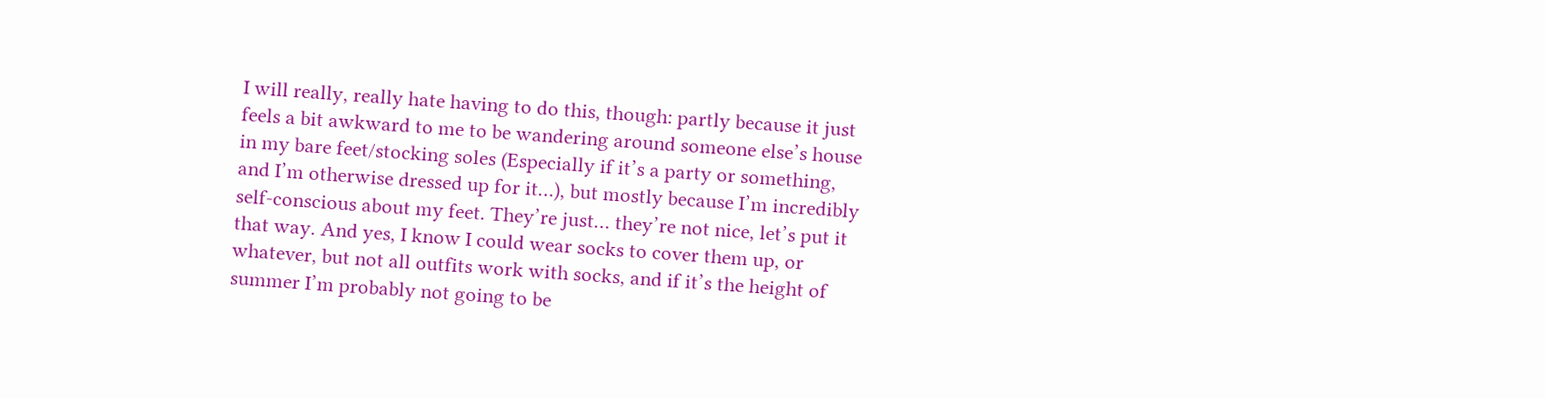I will really, really hate having to do this, though: partly because it just feels a bit awkward to me to be wandering around someone else’s house in my bare feet/stocking soles (Especially if it’s a party or something, and I’m otherwise dressed up for it…), but mostly because I’m incredibly self-conscious about my feet. They’re just… they’re not nice, let’s put it that way. And yes, I know I could wear socks to cover them up, or whatever, but not all outfits work with socks, and if it’s the height of summer I’m probably not going to be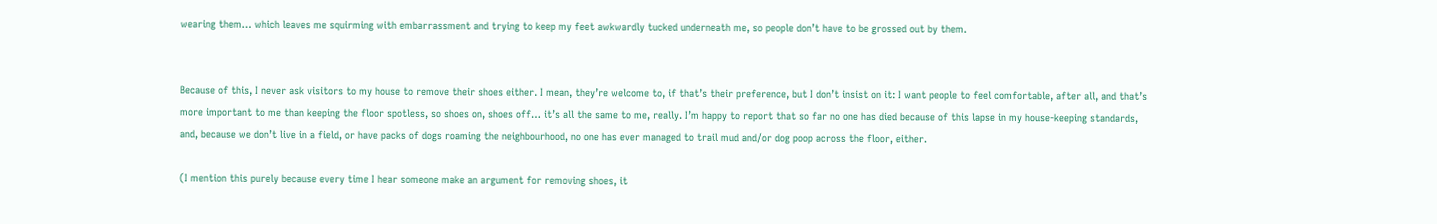wearing them… which leaves me squirming with embarrassment and trying to keep my feet awkwardly tucked underneath me, so people don’t have to be grossed out by them.


Because of this, I never ask visitors to my house to remove their shoes either. I mean, they’re welcome to, if that’s their preference, but I don’t insist on it: I want people to feel comfortable, after all, and that’s more important to me than keeping the floor spotless, so shoes on, shoes off… it’s all the same to me, really. I’m happy to report that so far no one has died because of this lapse in my house-keeping standards, and, because we don’t live in a field, or have packs of dogs roaming the neighbourhood, no one has ever managed to trail mud and/or dog poop across the floor, either.

(I mention this purely because every time I hear someone make an argument for removing shoes, it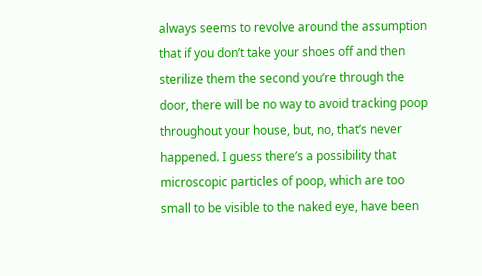always seems to revolve around the assumption that if you don’t take your shoes off and then sterilize them the second you’re through the door, there will be no way to avoid tracking poop throughout your house, but, no, that’s never happened. I guess there’s a possibility that microscopic particles of poop, which are too small to be visible to the naked eye, have been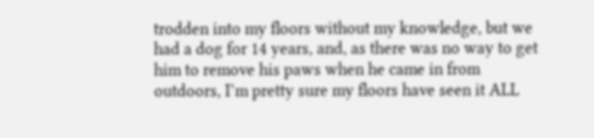trodden into my floors without my knowledge, but we had a dog for 14 years, and, as there was no way to get him to remove his paws when he came in from outdoors, I’m pretty sure my floors have seen it ALL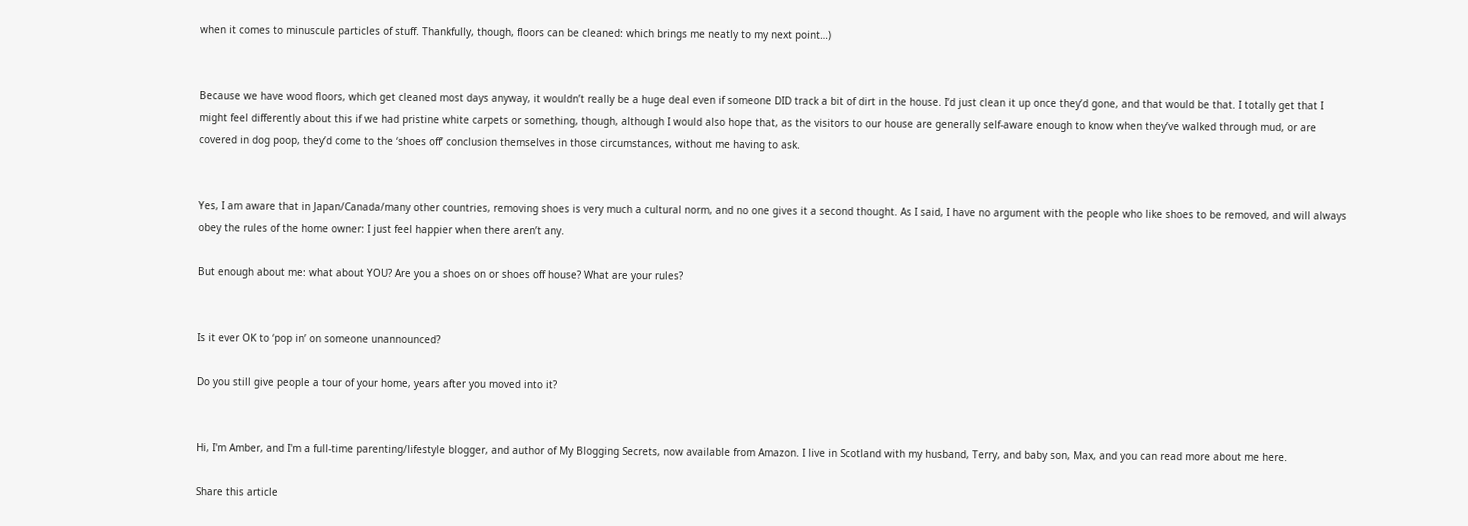when it comes to minuscule particles of stuff. Thankfully, though, floors can be cleaned: which brings me neatly to my next point…)


Because we have wood floors, which get cleaned most days anyway, it wouldn’t really be a huge deal even if someone DID track a bit of dirt in the house. I’d just clean it up once they’d gone, and that would be that. I totally get that I might feel differently about this if we had pristine white carpets or something, though, although I would also hope that, as the visitors to our house are generally self-aware enough to know when they’ve walked through mud, or are covered in dog poop, they’d come to the ‘shoes off’ conclusion themselves in those circumstances, without me having to ask.


Yes, I am aware that in Japan/Canada/many other countries, removing shoes is very much a cultural norm, and no one gives it a second thought. As I said, I have no argument with the people who like shoes to be removed, and will always obey the rules of the home owner: I just feel happier when there aren’t any.

But enough about me: what about YOU? Are you a shoes on or shoes off house? What are your rules?


Is it ever OK to ‘pop in’ on someone unannounced?

Do you still give people a tour of your home, years after you moved into it?


Hi, I'm Amber, and I'm a full-time parenting/lifestyle blogger, and author of My Blogging Secrets, now available from Amazon. I live in Scotland with my husband, Terry, and baby son, Max, and you can read more about me here.

Share this article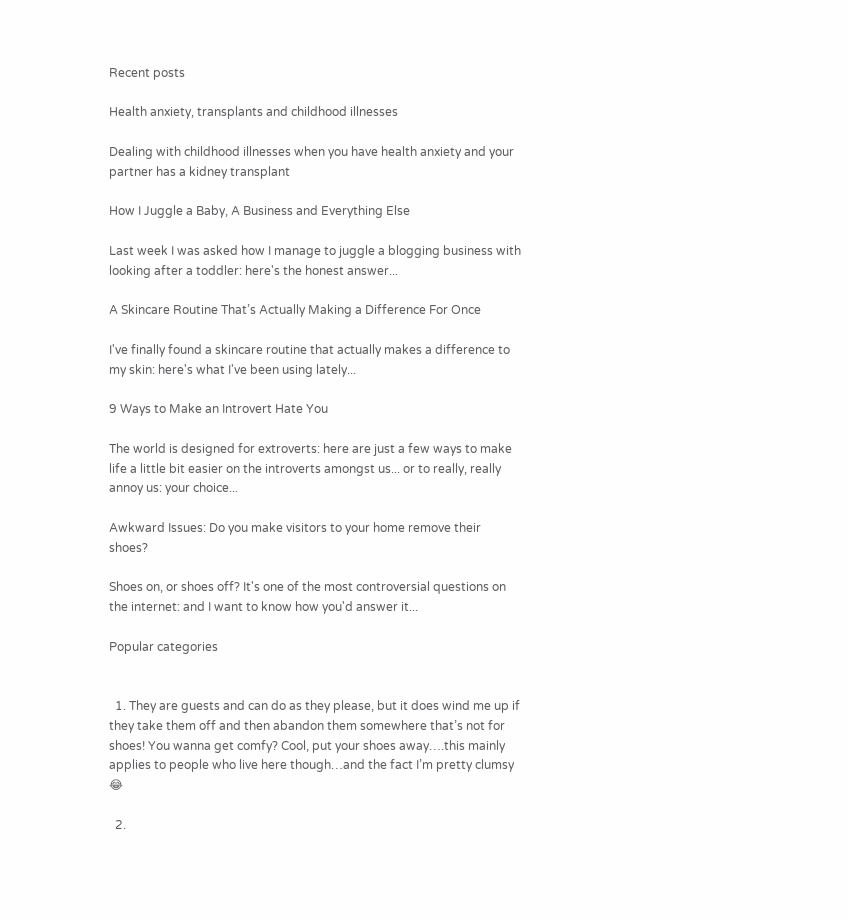Recent posts

Health anxiety, transplants and childhood illnesses

Dealing with childhood illnesses when you have health anxiety and your partner has a kidney transplant

How I Juggle a Baby, A Business and Everything Else

Last week I was asked how I manage to juggle a blogging business with looking after a toddler: here's the honest answer...

A Skincare Routine That’s Actually Making a Difference For Once

I've finally found a skincare routine that actually makes a difference to my skin: here's what I've been using lately...

9 Ways to Make an Introvert Hate You

The world is designed for extroverts: here are just a few ways to make life a little bit easier on the introverts amongst us... or to really, really annoy us: your choice...

Awkward Issues: Do you make visitors to your home remove their shoes?

Shoes on, or shoes off? It's one of the most controversial questions on the internet: and I want to know how you'd answer it...

Popular categories


  1. They are guests and can do as they please, but it does wind me up if they take them off and then abandon them somewhere that’s not for shoes! You wanna get comfy? Cool, put your shoes away….this mainly applies to people who live here though…and the fact I’m pretty clumsy 😂

  2.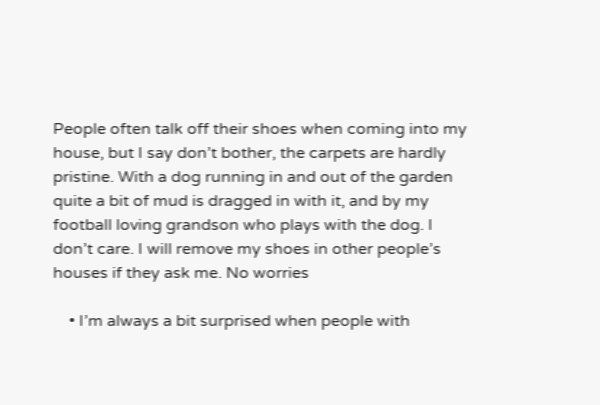People often talk off their shoes when coming into my house, but I say don’t bother, the carpets are hardly pristine. With a dog running in and out of the garden quite a bit of mud is dragged in with it, and by my football loving grandson who plays with the dog. I don’t care. I will remove my shoes in other people’s houses if they ask me. No worries

    • I’m always a bit surprised when people with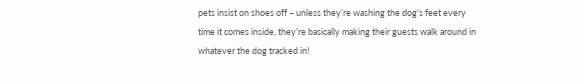pets insist on shoes off – unless they’re washing the dog’s feet every time it comes inside, they’re basically making their guests walk around in whatever the dog tracked in!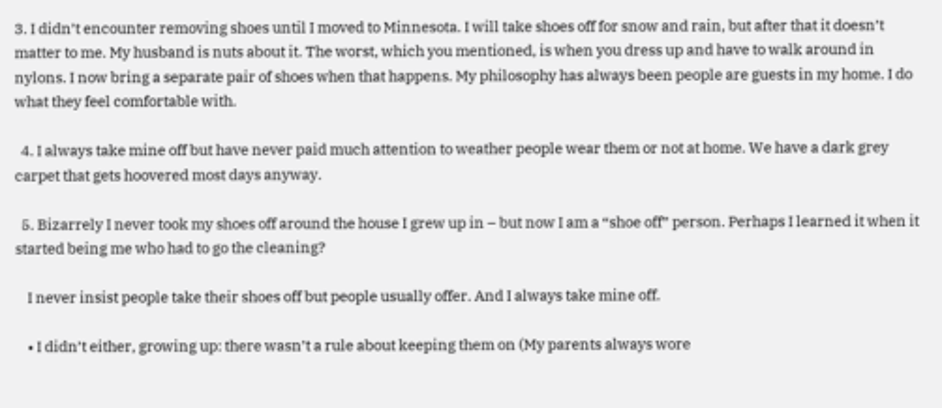3. I didn’t encounter removing shoes until I moved to Minnesota. I will take shoes off for snow and rain, but after that it doesn’t matter to me. My husband is nuts about it. The worst, which you mentioned, is when you dress up and have to walk around in nylons. I now bring a separate pair of shoes when that happens. My philosophy has always been people are guests in my home. I do what they feel comfortable with.

  4. I always take mine off but have never paid much attention to weather people wear them or not at home. We have a dark grey carpet that gets hoovered most days anyway.

  5. Bizarrely I never took my shoes off around the house I grew up in – but now I am a “shoe off” person. Perhaps I learned it when it started being me who had to go the cleaning?

    I never insist people take their shoes off but people usually offer. And I always take mine off.

    • I didn’t either, growing up: there wasn’t a rule about keeping them on (My parents always wore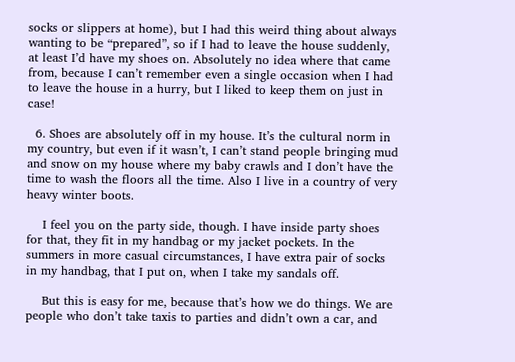socks or slippers at home), but I had this weird thing about always wanting to be “prepared”, so if I had to leave the house suddenly, at least I’d have my shoes on. Absolutely no idea where that came from, because I can’t remember even a single occasion when I had to leave the house in a hurry, but I liked to keep them on just in case!

  6. Shoes are absolutely off in my house. It’s the cultural norm in my country, but even if it wasn’t, I can’t stand people bringing mud and snow on my house where my baby crawls and I don’t have the time to wash the floors all the time. Also I live in a country of very heavy winter boots.

    I feel you on the party side, though. I have inside party shoes for that, they fit in my handbag or my jacket pockets. In the summers in more casual circumstances, I have extra pair of socks in my handbag, that I put on, when I take my sandals off.

    But this is easy for me, because that’s how we do things. We are people who don’t take taxis to parties and didn’t own a car, and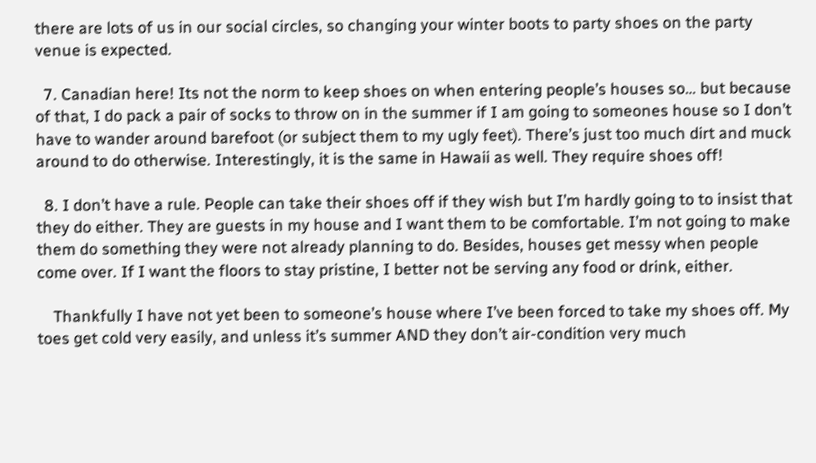there are lots of us in our social circles, so changing your winter boots to party shoes on the party venue is expected.

  7. Canadian here! Its not the norm to keep shoes on when entering people’s houses so… but because of that, I do pack a pair of socks to throw on in the summer if I am going to someones house so I don’t have to wander around barefoot (or subject them to my ugly feet). There’s just too much dirt and muck around to do otherwise. Interestingly, it is the same in Hawaii as well. They require shoes off!

  8. I don’t have a rule. People can take their shoes off if they wish but I’m hardly going to to insist that they do either. They are guests in my house and I want them to be comfortable. I’m not going to make them do something they were not already planning to do. Besides, houses get messy when people come over. If I want the floors to stay pristine, I better not be serving any food or drink, either.

    Thankfully I have not yet been to someone’s house where I’ve been forced to take my shoes off. My toes get cold very easily, and unless it’s summer AND they don’t air-condition very much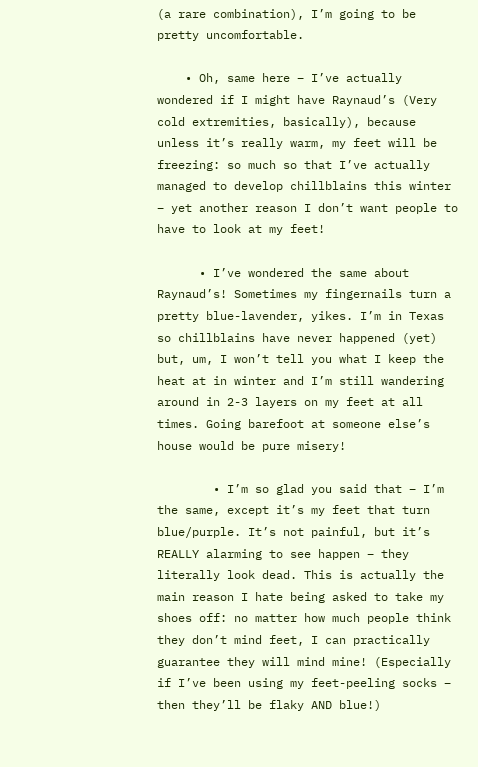(a rare combination), I’m going to be pretty uncomfortable.

    • Oh, same here – I’ve actually wondered if I might have Raynaud’s (Very cold extremities, basically), because unless it’s really warm, my feet will be freezing: so much so that I’ve actually managed to develop chillblains this winter – yet another reason I don’t want people to have to look at my feet!

      • I’ve wondered the same about Raynaud’s! Sometimes my fingernails turn a pretty blue-lavender, yikes. I’m in Texas so chillblains have never happened (yet) but, um, I won’t tell you what I keep the heat at in winter and I’m still wandering around in 2-3 layers on my feet at all times. Going barefoot at someone else’s house would be pure misery!

        • I’m so glad you said that – I’m the same, except it’s my feet that turn blue/purple. It’s not painful, but it’s REALLY alarming to see happen – they literally look dead. This is actually the main reason I hate being asked to take my shoes off: no matter how much people think they don’t mind feet, I can practically guarantee they will mind mine! (Especially if I’ve been using my feet-peeling socks – then they’ll be flaky AND blue!)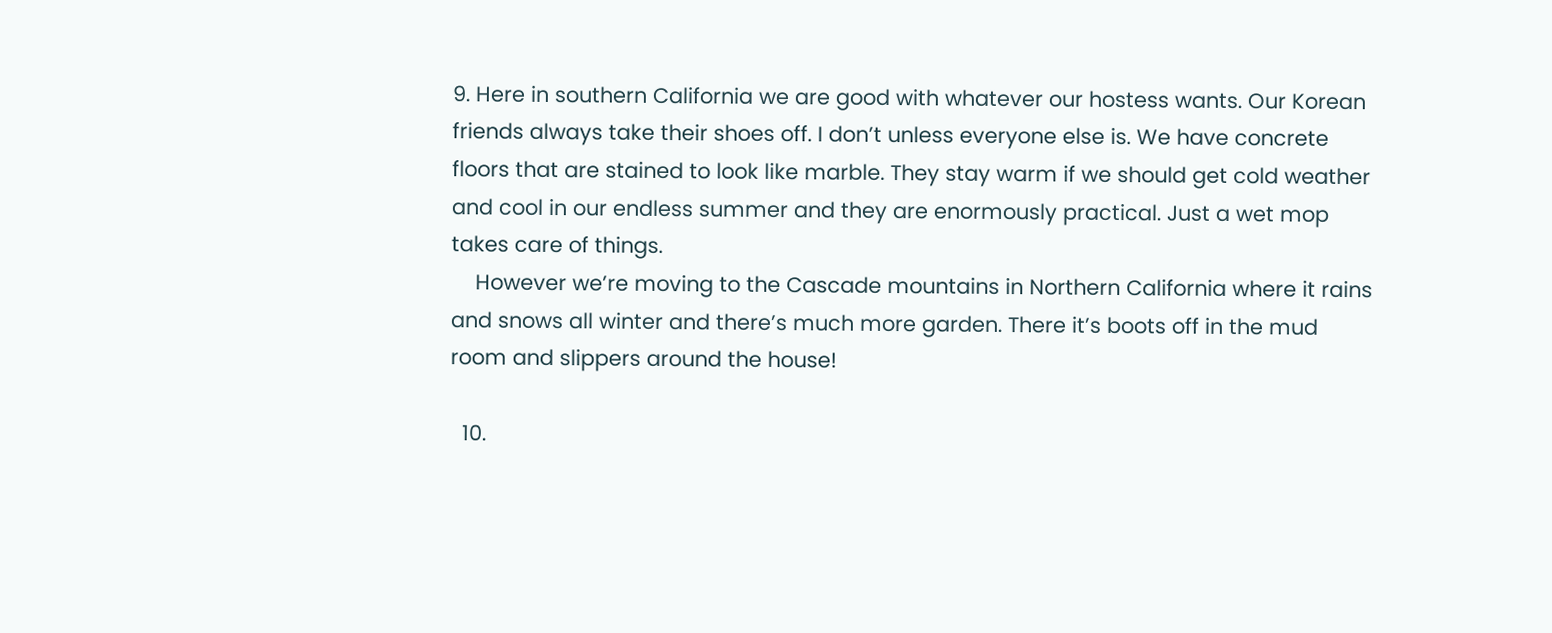9. Here in southern California we are good with whatever our hostess wants. Our Korean friends always take their shoes off. I don’t unless everyone else is. We have concrete floors that are stained to look like marble. They stay warm if we should get cold weather and cool in our endless summer and they are enormously practical. Just a wet mop takes care of things.
    However we’re moving to the Cascade mountains in Northern California where it rains and snows all winter and there’s much more garden. There it’s boots off in the mud room and slippers around the house!

  10.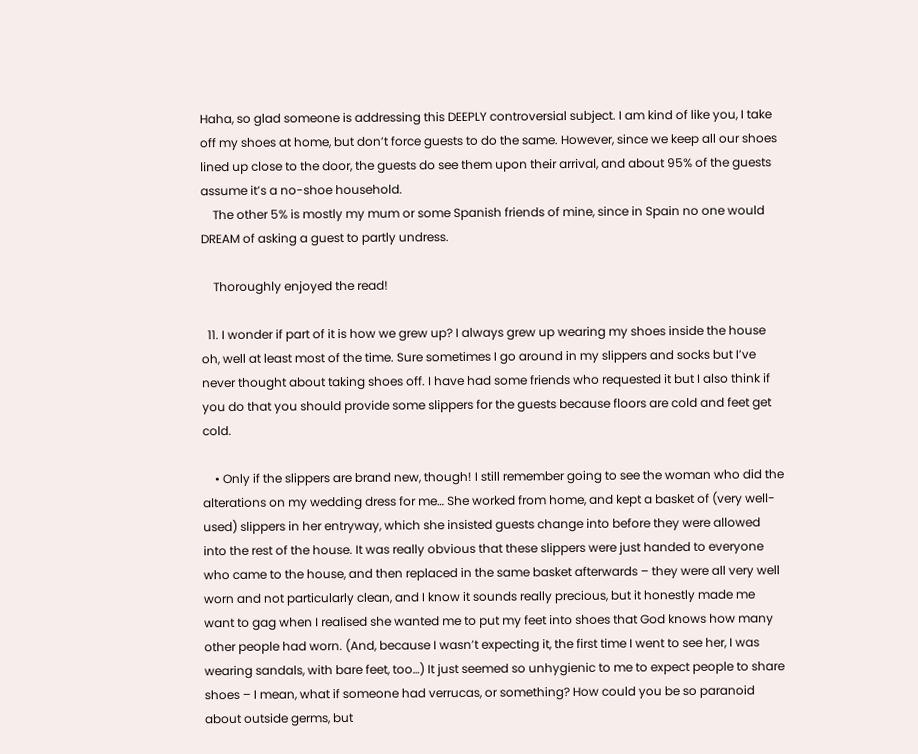Haha, so glad someone is addressing this DEEPLY controversial subject. I am kind of like you, I take off my shoes at home, but don’t force guests to do the same. However, since we keep all our shoes lined up close to the door, the guests do see them upon their arrival, and about 95% of the guests assume it’s a no-shoe household.
    The other 5% is mostly my mum or some Spanish friends of mine, since in Spain no one would DREAM of asking a guest to partly undress.

    Thoroughly enjoyed the read!

  11. I wonder if part of it is how we grew up? I always grew up wearing my shoes inside the house oh, well at least most of the time. Sure sometimes I go around in my slippers and socks but I’ve never thought about taking shoes off. I have had some friends who requested it but I also think if you do that you should provide some slippers for the guests because floors are cold and feet get cold.

    • Only if the slippers are brand new, though! I still remember going to see the woman who did the alterations on my wedding dress for me… She worked from home, and kept a basket of (very well-used) slippers in her entryway, which she insisted guests change into before they were allowed into the rest of the house. It was really obvious that these slippers were just handed to everyone who came to the house, and then replaced in the same basket afterwards – they were all very well worn and not particularly clean, and I know it sounds really precious, but it honestly made me want to gag when I realised she wanted me to put my feet into shoes that God knows how many other people had worn. (And, because I wasn’t expecting it, the first time I went to see her, I was wearing sandals, with bare feet, too…) It just seemed so unhygienic to me to expect people to share shoes – I mean, what if someone had verrucas, or something? How could you be so paranoid about outside germs, but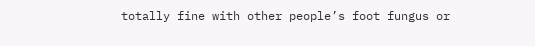totally fine with other people’s foot fungus or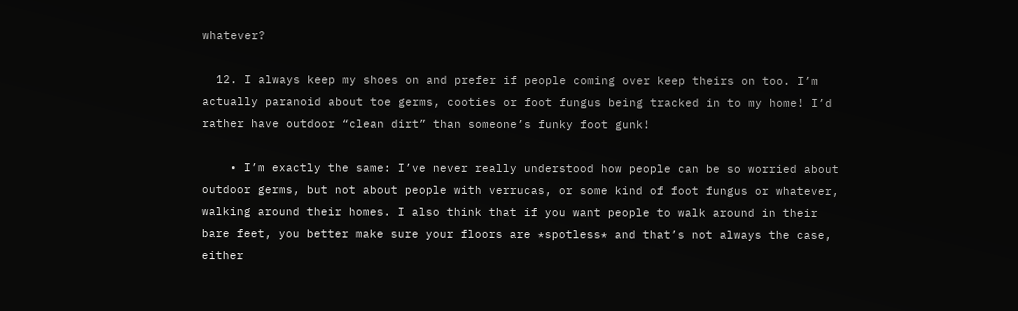whatever?

  12. I always keep my shoes on and prefer if people coming over keep theirs on too. I’m actually paranoid about toe germs, cooties or foot fungus being tracked in to my home! I’d rather have outdoor “clean dirt” than someone’s funky foot gunk!

    • I’m exactly the same: I’ve never really understood how people can be so worried about outdoor germs, but not about people with verrucas, or some kind of foot fungus or whatever, walking around their homes. I also think that if you want people to walk around in their bare feet, you better make sure your floors are *spotless* and that’s not always the case, either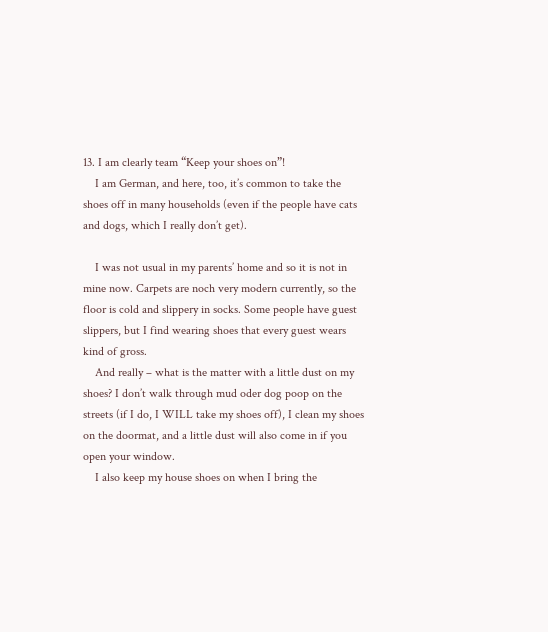13. I am clearly team “Keep your shoes on”!
    I am German, and here, too, it’s common to take the shoes off in many households (even if the people have cats and dogs, which I really don’t get).

    I was not usual in my parents’ home and so it is not in mine now. Carpets are noch very modern currently, so the floor is cold and slippery in socks. Some people have guest slippers, but I find wearing shoes that every guest wears kind of gross.
    And really – what is the matter with a little dust on my shoes? I don’t walk through mud oder dog poop on the streets (if I do, I WILL take my shoes off), I clean my shoes on the doormat, and a little dust will also come in if you open your window.
    I also keep my house shoes on when I bring the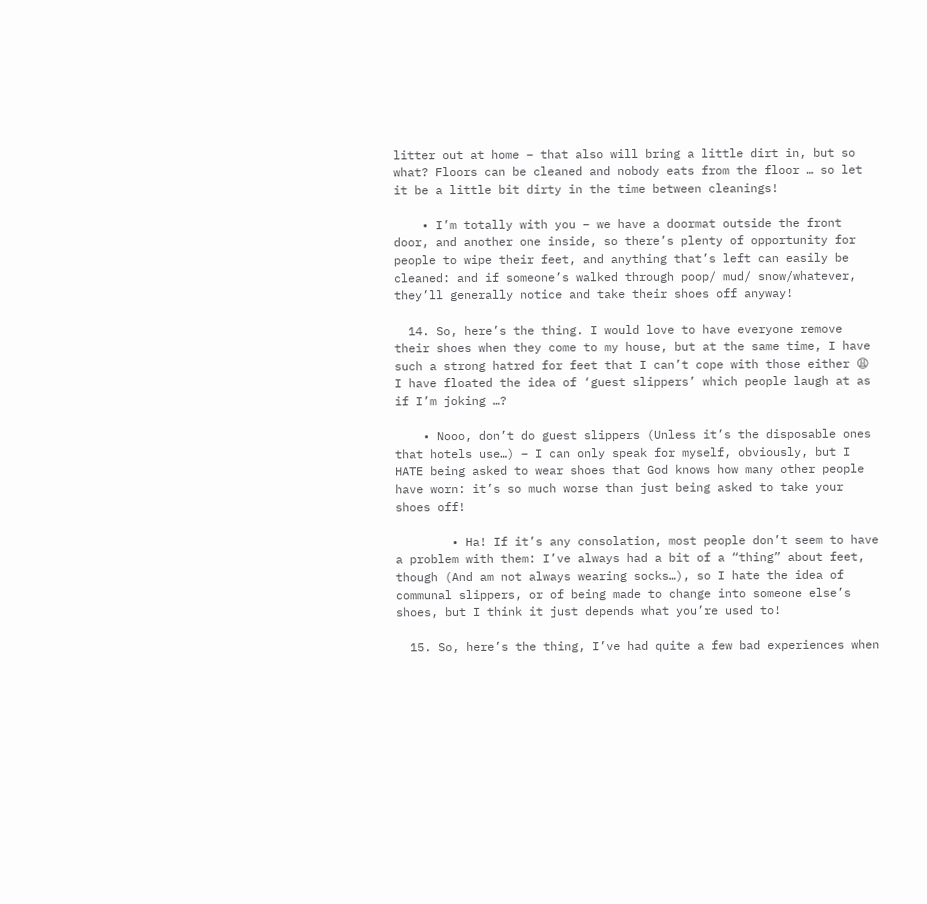litter out at home – that also will bring a little dirt in, but so what? Floors can be cleaned and nobody eats from the floor … so let it be a little bit dirty in the time between cleanings!

    • I’m totally with you – we have a doormat outside the front door, and another one inside, so there’s plenty of opportunity for people to wipe their feet, and anything that’s left can easily be cleaned: and if someone’s walked through poop/ mud/ snow/whatever, they’ll generally notice and take their shoes off anyway!

  14. So, here’s the thing. I would love to have everyone remove their shoes when they come to my house, but at the same time, I have such a strong hatred for feet that I can’t cope with those either 😩 I have floated the idea of ‘guest slippers’ which people laugh at as if I’m joking …?

    • Nooo, don’t do guest slippers (Unless it’s the disposable ones that hotels use…) – I can only speak for myself, obviously, but I HATE being asked to wear shoes that God knows how many other people have worn: it’s so much worse than just being asked to take your shoes off!

        • Ha! If it’s any consolation, most people don’t seem to have a problem with them: I’ve always had a bit of a “thing” about feet, though (And am not always wearing socks…), so I hate the idea of communal slippers, or of being made to change into someone else’s shoes, but I think it just depends what you’re used to!

  15. So, here’s the thing, I’ve had quite a few bad experiences when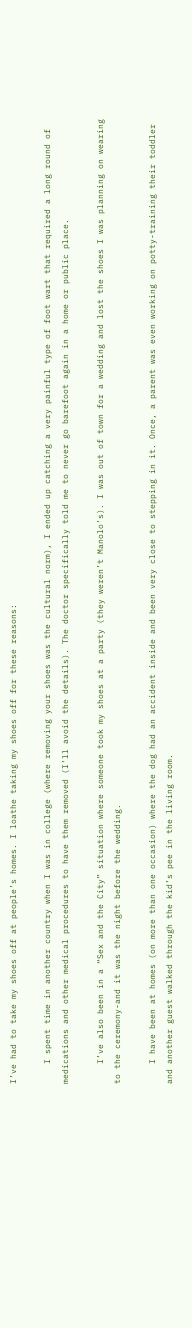I’ve had to take my shoes off at people’s homes. I loathe taking my shoes off for these reasons:

    I spent time in another country when I was in college (where removing your shoes was the cultural norm), I ended up catching a very painful type of foot wart that required a long round of medications and other medical procedures to have them removed (I’ll avoid the details). The doctor specifically told me to never go barefoot again in a home or public place.

    I’ve also been in a “Sex and the City” situation where someone took my shoes at a party (they weren’t Manolo’s). I was out of town for a wedding and lost the shoes I was planning on wearing to the ceremony-and it was the night before the wedding.

    I have been at homes (on more than one occasion) where the dog had an accident inside and been very close to stepping in it. Once, a parent was even working on potty-training their toddler and another guest walked through the kid’s pee in the living room.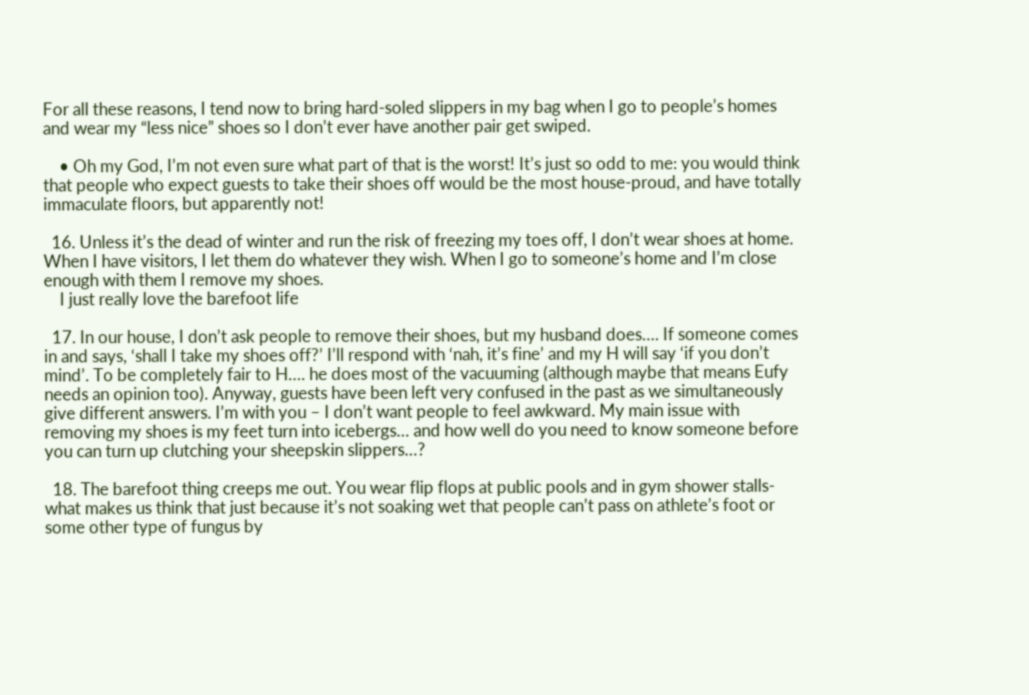For all these reasons, I tend now to bring hard-soled slippers in my bag when I go to people’s homes and wear my “less nice” shoes so I don’t ever have another pair get swiped.

    • Oh my God, I’m not even sure what part of that is the worst! It’s just so odd to me: you would think that people who expect guests to take their shoes off would be the most house-proud, and have totally immaculate floors, but apparently not!

  16. Unless it’s the dead of winter and run the risk of freezing my toes off, I don’t wear shoes at home. When I have visitors, I let them do whatever they wish. When I go to someone’s home and I’m close enough with them I remove my shoes.
    I just really love the barefoot life

  17. In our house, I don’t ask people to remove their shoes, but my husband does…. If someone comes in and says, ‘shall I take my shoes off?’ I’ll respond with ‘nah, it’s fine’ and my H will say ‘if you don’t mind’. To be completely fair to H…. he does most of the vacuuming (although maybe that means Eufy needs an opinion too). Anyway, guests have been left very confused in the past as we simultaneously give different answers. I’m with you – I don’t want people to feel awkward. My main issue with removing my shoes is my feet turn into icebergs… and how well do you need to know someone before you can turn up clutching your sheepskin slippers…?

  18. The barefoot thing creeps me out. You wear flip flops at public pools and in gym shower stalls- what makes us think that just because it’s not soaking wet that people can’t pass on athlete’s foot or some other type of fungus by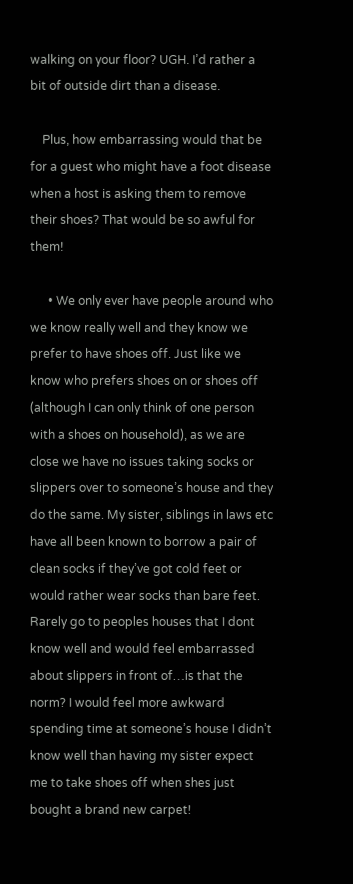walking on your floor? UGH. I’d rather a bit of outside dirt than a disease.

    Plus, how embarrassing would that be for a guest who might have a foot disease when a host is asking them to remove their shoes? That would be so awful for them!

      • We only ever have people around who we know really well and they know we prefer to have shoes off. Just like we know who prefers shoes on or shoes off (although I can only think of one person with a shoes on household), as we are close we have no issues taking socks or slippers over to someone’s house and they do the same. My sister, siblings in laws etc have all been known to borrow a pair of clean socks if they’ve got cold feet or would rather wear socks than bare feet. Rarely go to peoples houses that I dont know well and would feel embarrassed about slippers in front of…is that the norm? I would feel more awkward spending time at someone’s house I didn’t know well than having my sister expect me to take shoes off when shes just bought a brand new carpet!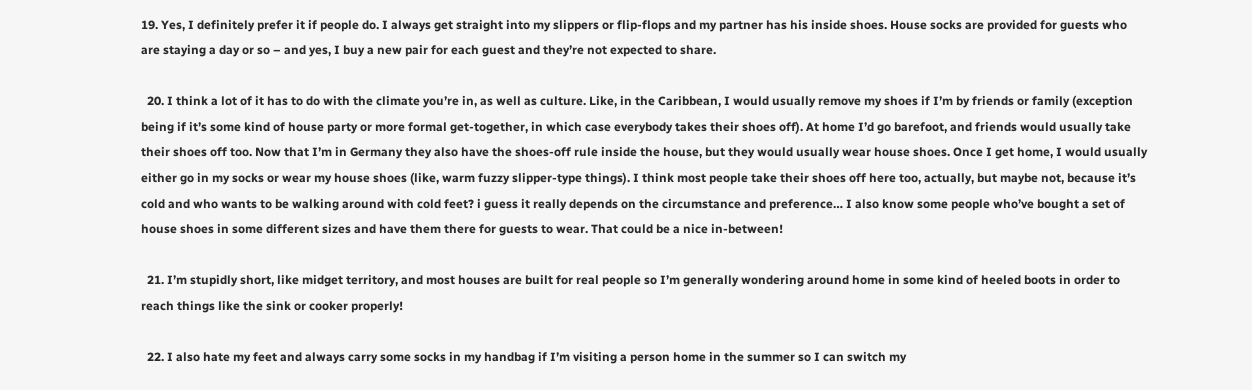19. Yes, I definitely prefer it if people do. I always get straight into my slippers or flip-flops and my partner has his inside shoes. House socks are provided for guests who are staying a day or so – and yes, I buy a new pair for each guest and they’re not expected to share.

  20. I think a lot of it has to do with the climate you’re in, as well as culture. Like, in the Caribbean, I would usually remove my shoes if I’m by friends or family (exception being if it’s some kind of house party or more formal get-together, in which case everybody takes their shoes off). At home I’d go barefoot, and friends would usually take their shoes off too. Now that I’m in Germany they also have the shoes-off rule inside the house, but they would usually wear house shoes. Once I get home, I would usually either go in my socks or wear my house shoes (like, warm fuzzy slipper-type things). I think most people take their shoes off here too, actually, but maybe not, because it’s cold and who wants to be walking around with cold feet? i guess it really depends on the circumstance and preference… I also know some people who’ve bought a set of house shoes in some different sizes and have them there for guests to wear. That could be a nice in-between!

  21. I’m stupidly short, like midget territory, and most houses are built for real people so I’m generally wondering around home in some kind of heeled boots in order to reach things like the sink or cooker properly!

  22. I also hate my feet and always carry some socks in my handbag if I’m visiting a person home in the summer so I can switch my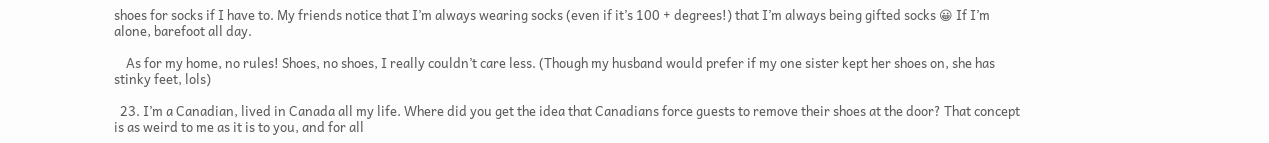shoes for socks if I have to. My friends notice that I’m always wearing socks (even if it’s 100 + degrees!) that I’m always being gifted socks 😀 If I’m alone, barefoot all day.

    As for my home, no rules! Shoes, no shoes, I really couldn’t care less. (Though my husband would prefer if my one sister kept her shoes on, she has stinky feet, lols)

  23. I’m a Canadian, lived in Canada all my life. Where did you get the idea that Canadians force guests to remove their shoes at the door? That concept is as weird to me as it is to you, and for all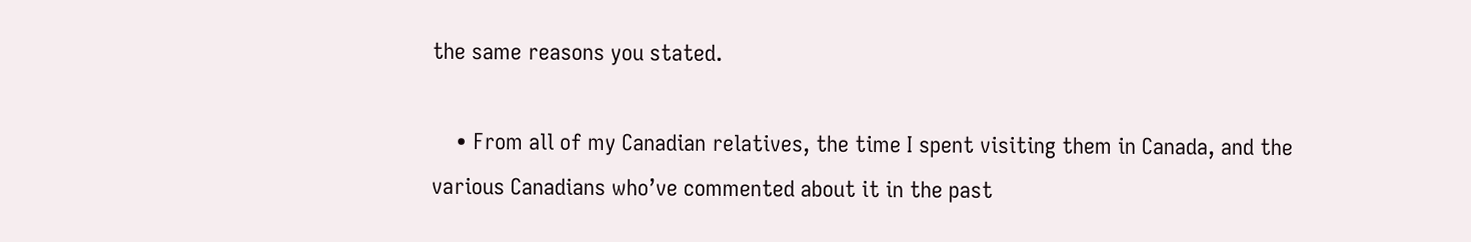the same reasons you stated.

    • From all of my Canadian relatives, the time I spent visiting them in Canada, and the various Canadians who’ve commented about it in the past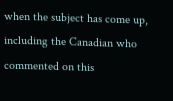when the subject has come up, including the Canadian who commented on this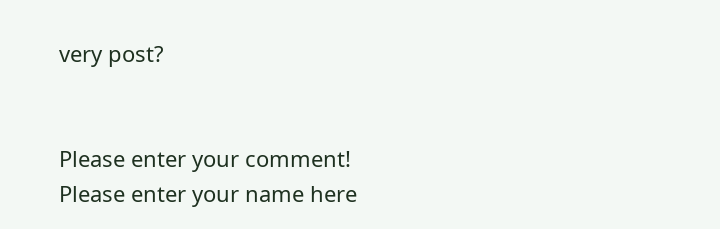very post?


Please enter your comment!
Please enter your name here